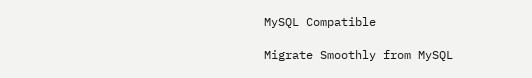MySQL Compatible

Migrate Smoothly from MySQL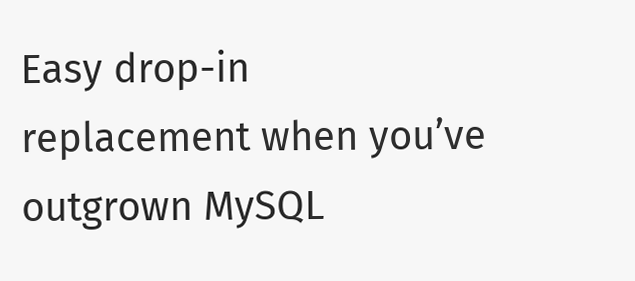Easy drop-in replacement when you’ve outgrown MySQL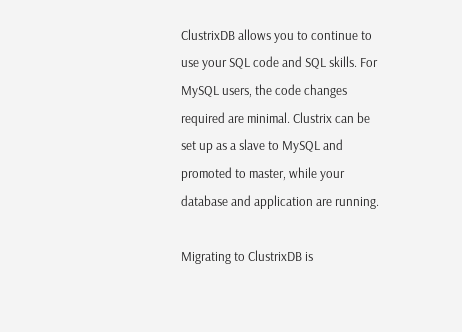ClustrixDB allows you to continue to use your SQL code and SQL skills. For MySQL users, the code changes required are minimal. Clustrix can be set up as a slave to MySQL and promoted to master, while your database and application are running.

Migrating to ClustrixDB is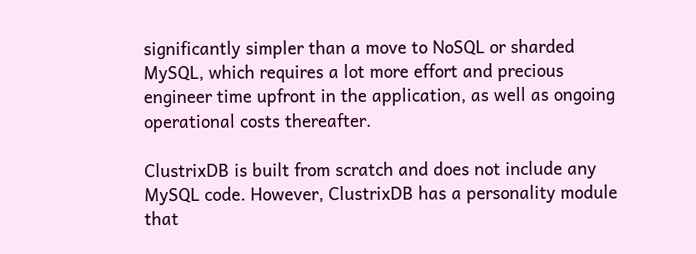significantly simpler than a move to NoSQL or sharded MySQL, which requires a lot more effort and precious engineer time upfront in the application, as well as ongoing operational costs thereafter.

ClustrixDB is built from scratch and does not include any MySQL code. However, ClustrixDB has a personality module that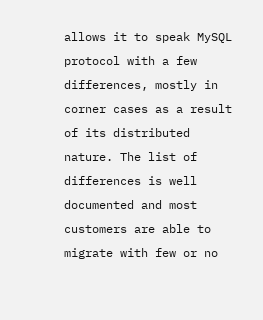allows it to speak MySQL protocol with a few differences, mostly in corner cases as a result of its distributed nature. The list of differences is well documented and most customers are able to migrate with few or no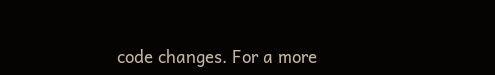code changes. For a more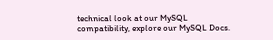technical look at our MySQL compatibility, explore our MySQL Docs.